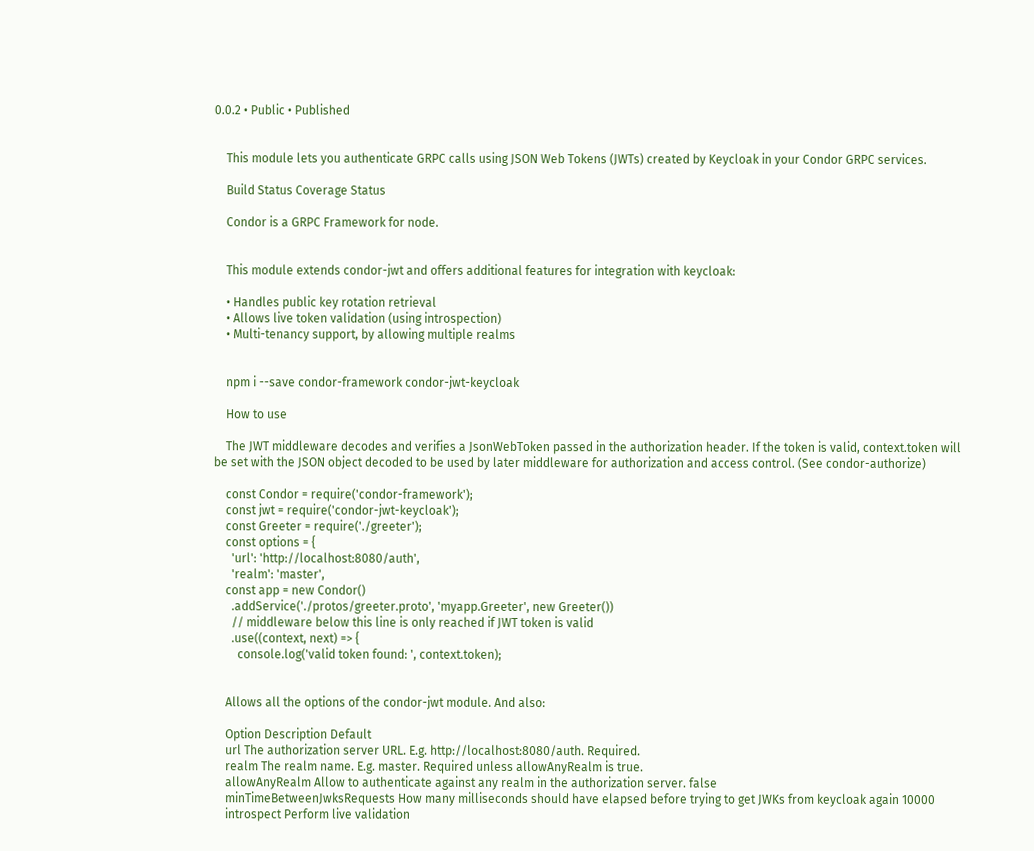0.0.2 • Public • Published


    This module lets you authenticate GRPC calls using JSON Web Tokens (JWTs) created by Keycloak in your Condor GRPC services.

    Build Status Coverage Status

    Condor is a GRPC Framework for node.


    This module extends condor-jwt and offers additional features for integration with keycloak:

    • Handles public key rotation retrieval
    • Allows live token validation (using introspection)
    • Multi-tenancy support, by allowing multiple realms


    npm i --save condor-framework condor-jwt-keycloak

    How to use

    The JWT middleware decodes and verifies a JsonWebToken passed in the authorization header. If the token is valid, context.token will be set with the JSON object decoded to be used by later middleware for authorization and access control. (See condor-authorize)

    const Condor = require('condor-framework');
    const jwt = require('condor-jwt-keycloak');
    const Greeter = require('./greeter');
    const options = {
      'url': 'http://localhost:8080/auth',
      'realm': 'master',
    const app = new Condor()
      .addService('./protos/greeter.proto', 'myapp.Greeter', new Greeter())
      // middleware below this line is only reached if JWT token is valid
      .use((context, next) => {
        console.log('valid token found: ', context.token);


    Allows all the options of the condor-jwt module. And also:

    Option Description Default
    url The authorization server URL. E.g. http://localhost:8080/auth. Required.
    realm The realm name. E.g. master. Required unless allowAnyRealm is true.
    allowAnyRealm Allow to authenticate against any realm in the authorization server. false
    minTimeBetweenJwksRequests How many milliseconds should have elapsed before trying to get JWKs from keycloak again 10000
    introspect Perform live validation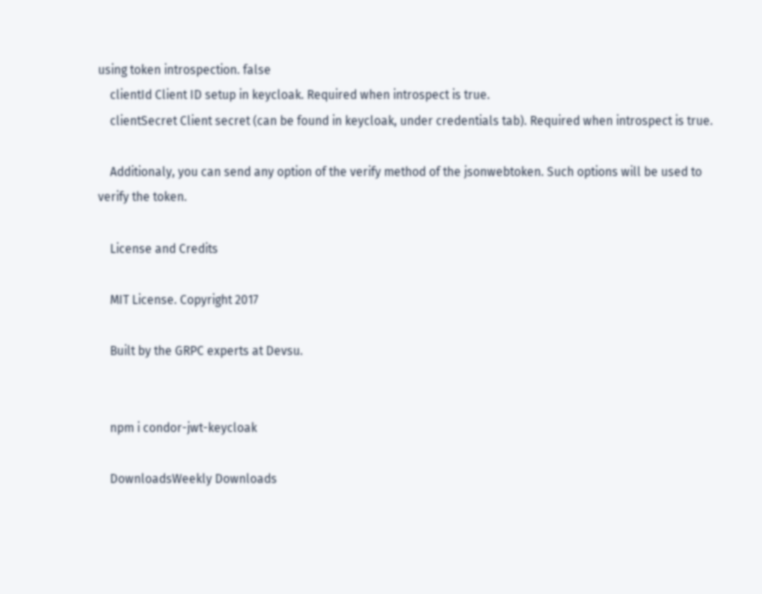using token introspection. false
    clientId Client ID setup in keycloak. Required when introspect is true.
    clientSecret Client secret (can be found in keycloak, under credentials tab). Required when introspect is true.

    Additionaly, you can send any option of the verify method of the jsonwebtoken. Such options will be used to verify the token.

    License and Credits

    MIT License. Copyright 2017

    Built by the GRPC experts at Devsu.


    npm i condor-jwt-keycloak

    DownloadsWeekly Downloads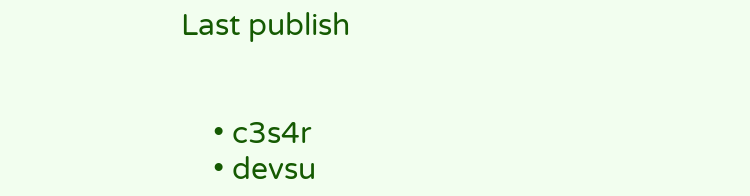Last publish


    • c3s4r
    • devsu